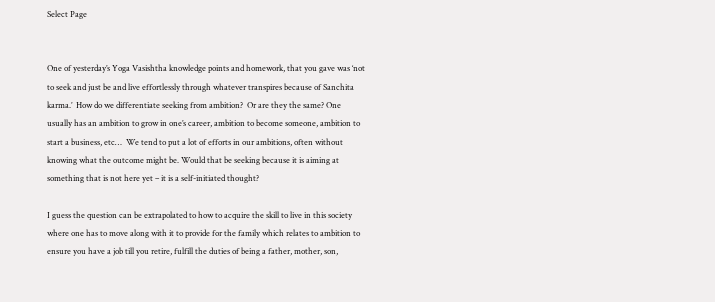Select Page


One of yesterday’s Yoga Vasishtha knowledge points and homework, that you gave was ‘not to seek and just be and live effortlessly through whatever transpires because of Sanchita karma.’  How do we differentiate seeking from ambition?  Or are they the same? One usually has an ambition to grow in one’s career, ambition to become someone, ambition to start a business, etc…  We tend to put a lot of efforts in our ambitions, often without knowing what the outcome might be. Would that be seeking because it is aiming at something that is not here yet – it is a self-initiated thought?

I guess the question can be extrapolated to how to acquire the skill to live in this society where one has to move along with it to provide for the family which relates to ambition to ensure you have a job till you retire, fulfill the duties of being a father, mother, son,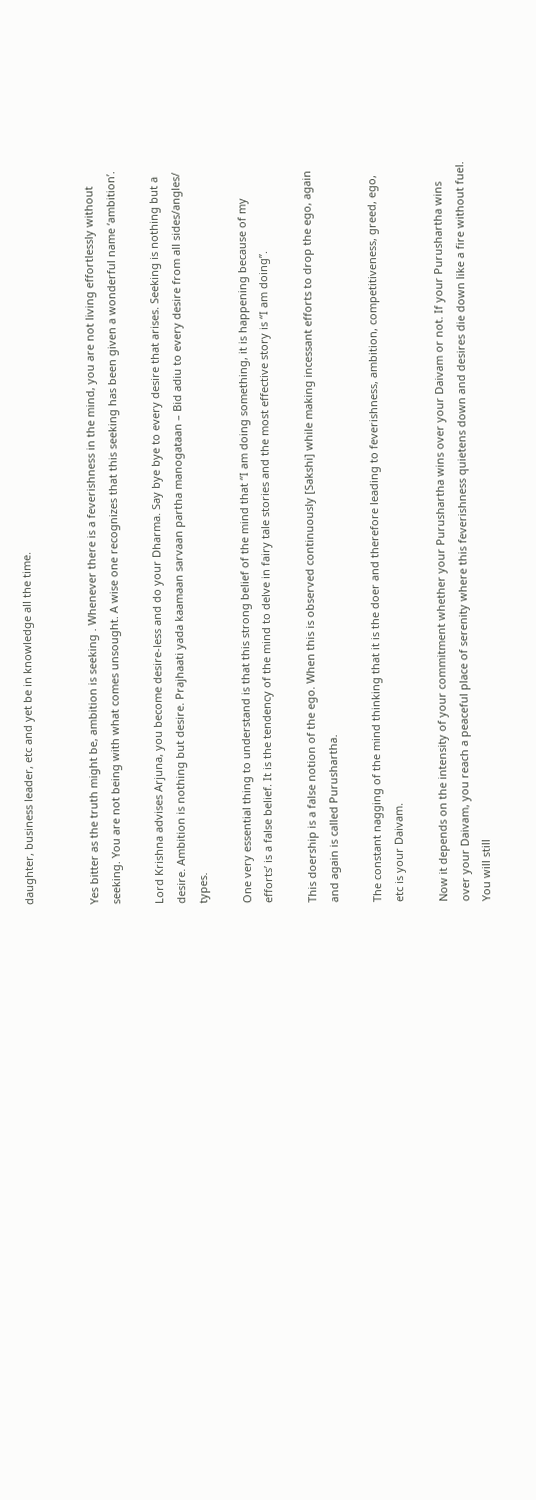daughter, business leader, etc and yet be in knowledge all the time.


Yes bitter as the truth might be, ambition is seeking . Whenever there is a feverishness in the mind, you are not living effortlessly without seeking. You are not being with what comes unsought. A wise one recognizes that this seeking has been given a wonderful name ‘ambition’.

Lord Krishna advises Arjuna, you become desire-less and do your Dharma. Say bye bye to every desire that arises. Seeking is nothing but a desire. Ambition is nothing but desire. Prajhaati yada kaamaan sarvaan partha manogataan – Bid adiu to every desire from all sides/angles/ types.

One very essential thing to understand is that this strong belief of the mind that “I am doing something, it is happening because of my efforts’ is a false belief. It is the tendency of the mind to delve in fairy tale stories and the most effective story is “I am doing”.

This doership is a false notion of the ego. When this is observed continuously [Sakshi] while making incessant efforts to drop the ego, again and again is called Purushartha.

The constant nagging of the mind thinking that it is the doer and therefore leading to feverishness, ambition, competitiveness, greed, ego, etc is your Daivam.

Now it depends on the intensity of your commitment whether your Purushartha wins over your Daivam or not. If your Purushartha wins over your Daivam, you reach a peaceful place of serenity where this feverishness quietens down and desires die down like a fire without fuel. You will still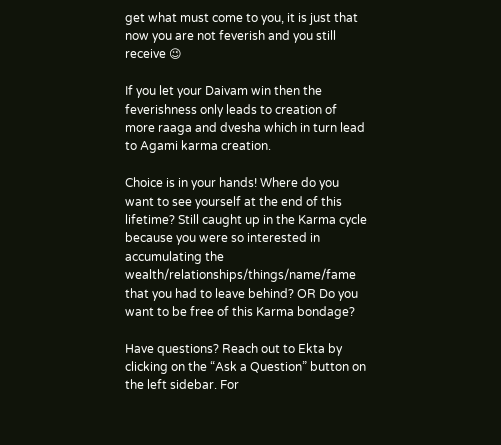get what must come to you, it is just that now you are not feverish and you still receive 😉

If you let your Daivam win then the feverishness only leads to creation of more raaga and dvesha which in turn lead to Agami karma creation.

Choice is in your hands! Where do you want to see yourself at the end of this lifetime? Still caught up in the Karma cycle because you were so interested in accumulating the wealth/relationships/things/name/fame that you had to leave behind? OR Do you want to be free of this Karma bondage?

Have questions? Reach out to Ekta by clicking on the “Ask a Question” button on the left sidebar. For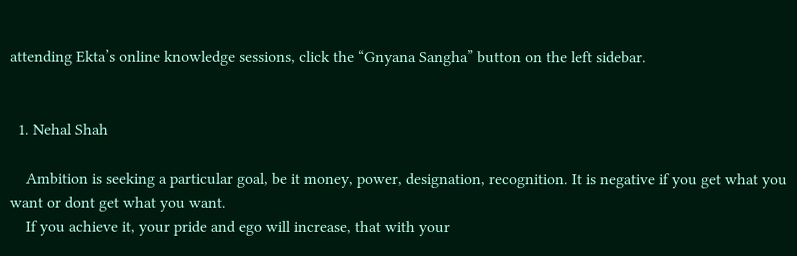attending Ekta’s online knowledge sessions, click the “Gnyana Sangha” button on the left sidebar.


  1. Nehal Shah

    Ambition is seeking a particular goal, be it money, power, designation, recognition. It is negative if you get what you want or dont get what you want.
    If you achieve it, your pride and ego will increase, that with your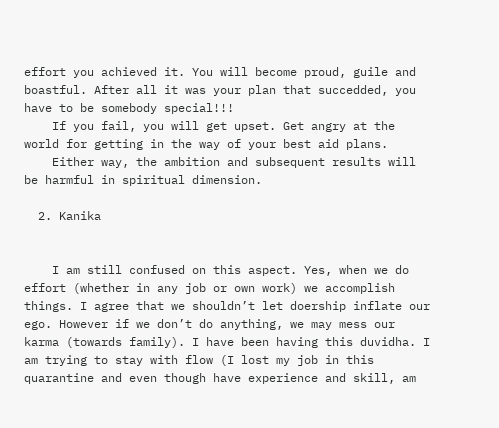effort you achieved it. You will become proud, guile and boastful. After all it was your plan that succedded, you have to be somebody special!!!
    If you fail, you will get upset. Get angry at the world for getting in the way of your best aid plans.
    Either way, the ambition and subsequent results will be harmful in spiritual dimension.

  2. Kanika


    I am still confused on this aspect. Yes, when we do effort (whether in any job or own work) we accomplish things. I agree that we shouldn’t let doership inflate our ego. However if we don’t do anything, we may mess our karma (towards family). I have been having this duvidha. I am trying to stay with flow (I lost my job in this quarantine and even though have experience and skill, am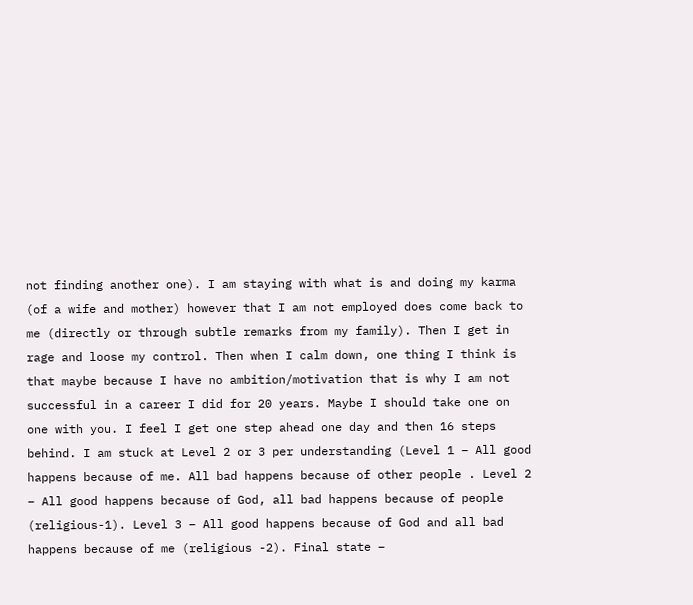not finding another one). I am staying with what is and doing my karma (of a wife and mother) however that I am not employed does come back to me (directly or through subtle remarks from my family). Then I get in rage and loose my control. Then when I calm down, one thing I think is that maybe because I have no ambition/motivation that is why I am not successful in a career I did for 20 years. Maybe I should take one on one with you. I feel I get one step ahead one day and then 16 steps behind. I am stuck at Level 2 or 3 per understanding (Level 1 – All good happens because of me. All bad happens because of other people . Level 2 – All good happens because of God, all bad happens because of people (religious-1). Level 3 – All good happens because of God and all bad happens because of me (religious -2). Final state –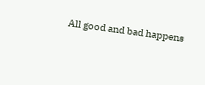All good and bad happens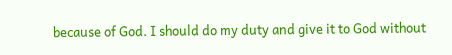because of God. I should do my duty and give it to God without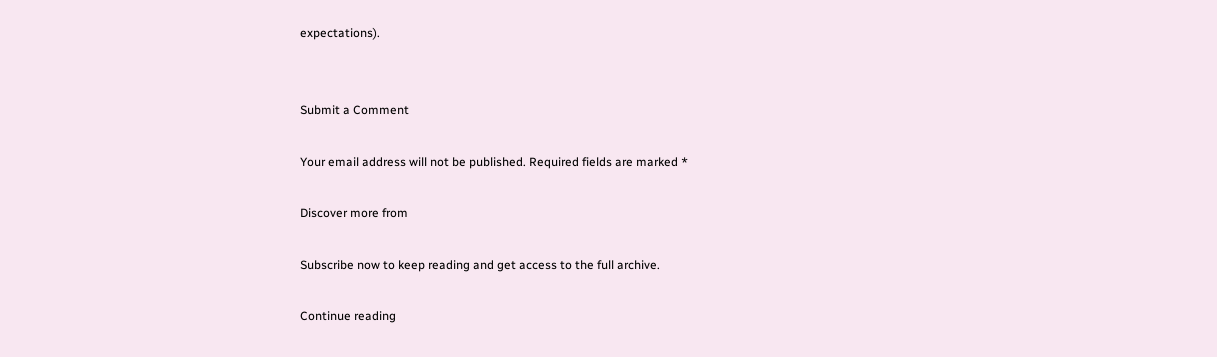expectations).


Submit a Comment

Your email address will not be published. Required fields are marked *

Discover more from

Subscribe now to keep reading and get access to the full archive.

Continue reading